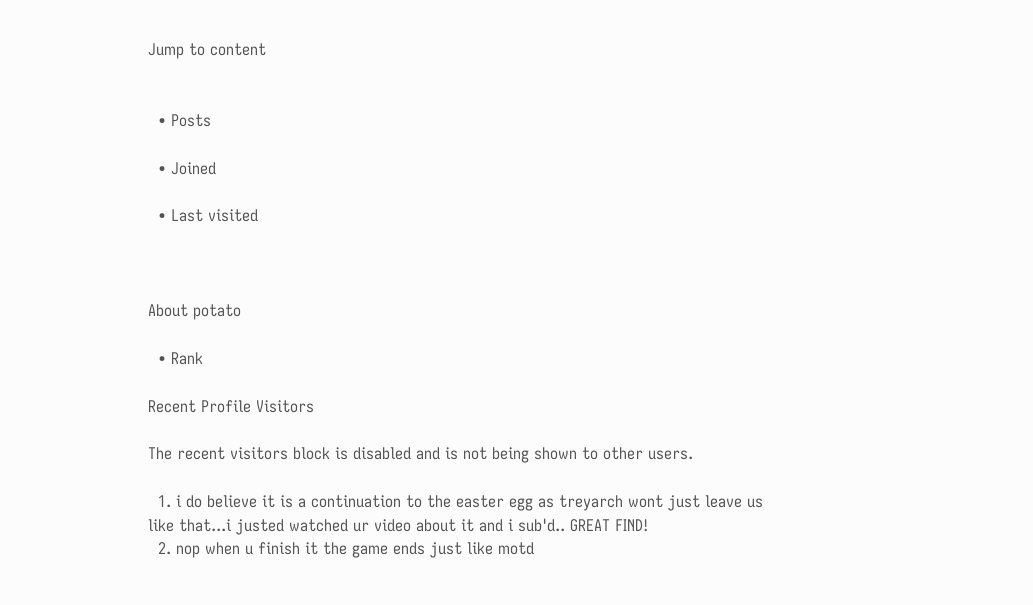Jump to content


  • Posts

  • Joined

  • Last visited



About potato

  • Rank

Recent Profile Visitors

The recent visitors block is disabled and is not being shown to other users.

  1. i do believe it is a continuation to the easter egg as treyarch wont just leave us like that...i justed watched ur video about it and i sub'd.. GREAT FIND!
  2. nop when u finish it the game ends just like motd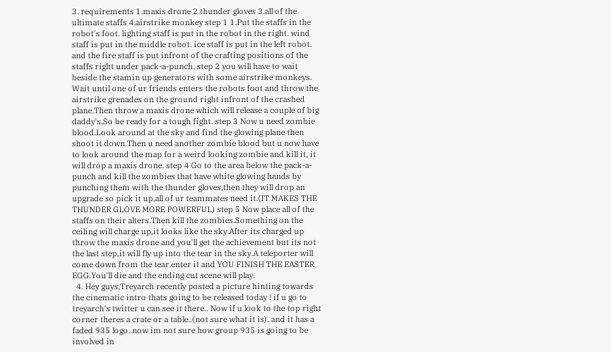3. requirements 1.maxis drone 2.thunder gloves 3.all of the ultimate staffs 4.airstrike monkey step 1 1.Put the staffs in the robot's foot. lighting staff is put in the robot in the right. wind staff is put in the middle robot. ice staff is put in the left robot. and the fire staff is put infront of the crafting positions of the staffs right under pack-a-punch. step 2 you will have to wait beside the stamin up generators with some airstrike monkeys. Wait until one of ur friends enters the robots foot and throw the airstrike grenades on the ground right infront of the crashed plane.Then throw a maxis drone which will release a couple of big daddy's.So be ready for a tough fight. step 3 Now u need zombie blood.Look around at the sky and find the glowing plane then shoot it down.Then u need another zombie blood but u now have to look around the map for a weird looking zombie and kill it, it will drop a maxis drone. step 4 Go to the area below the pack-a-punch and kill the zombies that have white glowing hands by punching them with the thunder gloves,then they will drop an upgrade so pick it up,all of ur teammates need it.(IT MAKES THE THUNDER GLOVE MORE POWERFUL) step 5 Now place all of the staffs on their alters.Then kill the zombies.Something on the ceiling will charge up,it looks like the sky.After its charged up throw the maxis drone and you'll get the achievement but its not the last step,it will fly up into the tear in the sky.A teleporter will come down from the tear.enter it and YOU FINISH THE EASTER EGG.You'll die and the ending cut scene will play.
  4. Hey guys,Treyarch recently posted a picture hinting towards the cinematic intro thats going to be released today ! if u go to treyarch's twitter u can see it there.. Now if u look to the top right corner theres a crate or a table..(not sure what it is). and it has a faded 935 logo..now im not sure how group 935 is going to be involved in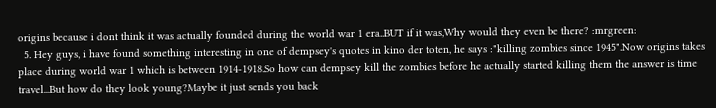origins because i dont think it was actually founded during the world war 1 era..BUT if it was,Why would they even be there? :mrgreen:
  5. Hey guys, i have found something interesting in one of dempsey's quotes in kino der toten, he says :"killing zombies since 1945".Now origins takes place during world war 1 which is between 1914-1918.So how can dempsey kill the zombies before he actually started killing them the answer is time travel...But how do they look young?Maybe it just sends you back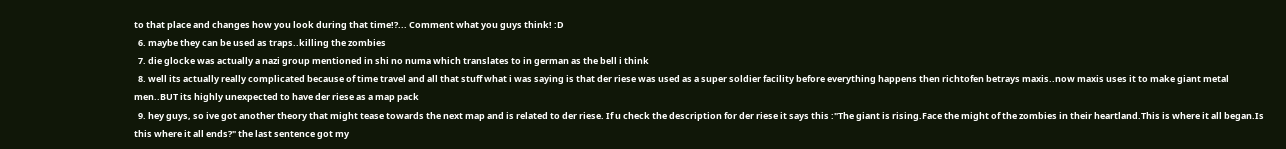to that place and changes how you look during that time!?... Comment what you guys think! :D
  6. maybe they can be used as traps..killing the zombies
  7. die glocke was actually a nazi group mentioned in shi no numa which translates to in german as the bell i think
  8. well its actually really complicated because of time travel and all that stuff what i was saying is that der riese was used as a super soldier facility before everything happens then richtofen betrays maxis..now maxis uses it to make giant metal men..BUT its highly unexpected to have der riese as a map pack
  9. hey guys, so ive got another theory that might tease towards the next map and is related to der riese. If u check the description for der riese it says this :"The giant is rising.Face the might of the zombies in their heartland.This is where it all began.Is this where it all ends?" the last sentence got my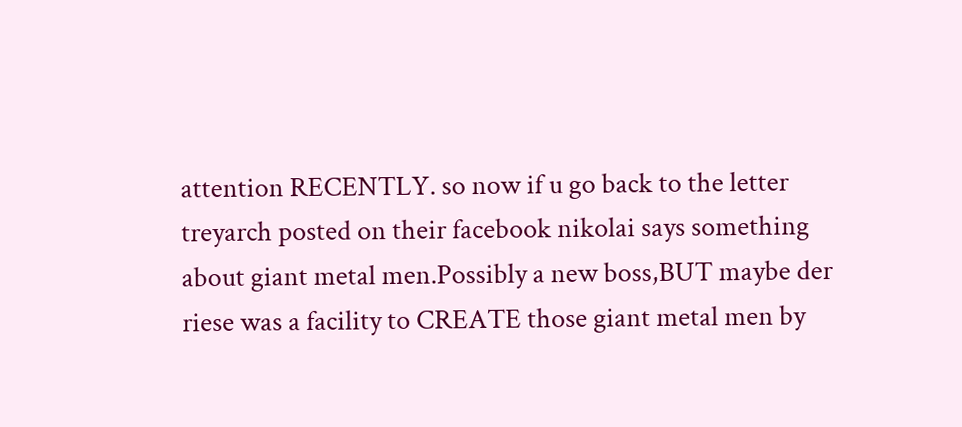attention RECENTLY. so now if u go back to the letter treyarch posted on their facebook nikolai says something about giant metal men.Possibly a new boss,BUT maybe der riese was a facility to CREATE those giant metal men by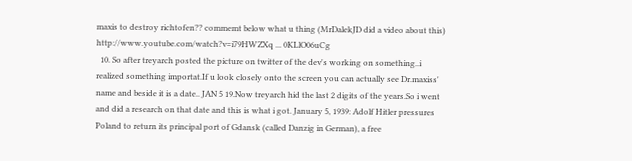maxis to destroy richtofen?? commemt below what u thing (MrDalekJD did a video about this) http://www.youtube.com/watch?v=i79HWZXq ... 0KLlO06uCg
  10. So after treyarch posted the picture on twitter of the dev's working on something..i realized something importat.If u look closely onto the screen you can actually see Dr.maxiss' name and beside it is a date.. JAN 5 19.Now treyarch hid the last 2 digits of the years.So i went and did a research on that date and this is what i got. January 5, 1939: Adolf Hitler pressures Poland to return its principal port of Gdansk (called Danzig in German), a free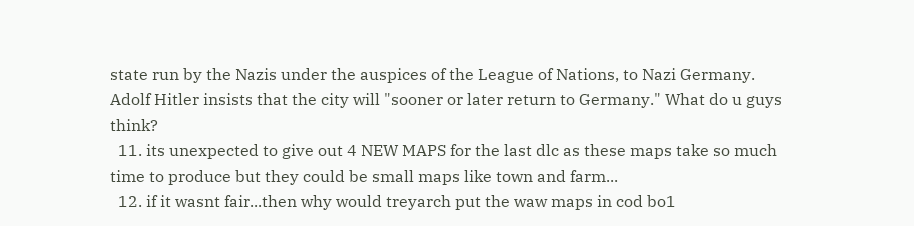state run by the Nazis under the auspices of the League of Nations, to Nazi Germany. Adolf Hitler insists that the city will "sooner or later return to Germany." What do u guys think?
  11. its unexpected to give out 4 NEW MAPS for the last dlc as these maps take so much time to produce but they could be small maps like town and farm...
  12. if it wasnt fair...then why would treyarch put the waw maps in cod bo1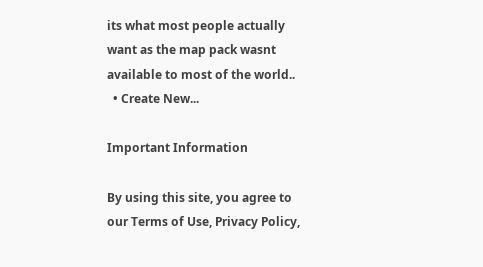its what most people actually want as the map pack wasnt available to most of the world..
  • Create New...

Important Information

By using this site, you agree to our Terms of Use, Privacy Policy,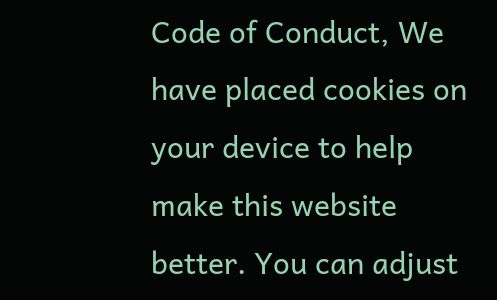Code of Conduct, We have placed cookies on your device to help make this website better. You can adjust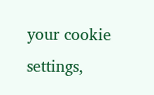your cookie settings,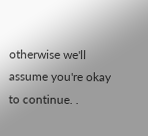otherwise we'll assume you're okay to continue. .